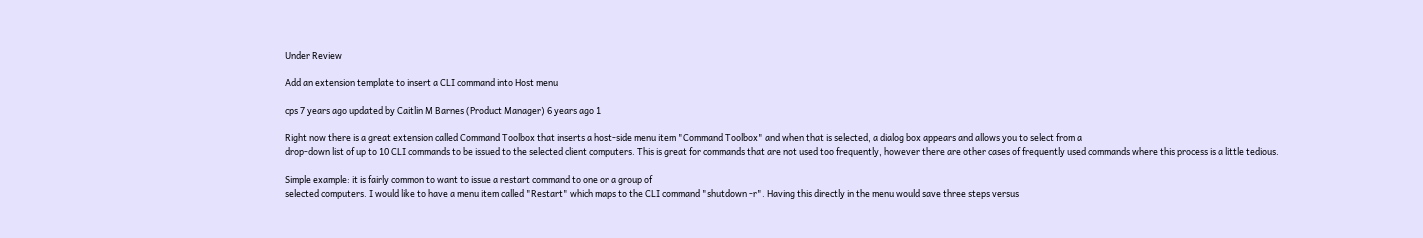Under Review

Add an extension template to insert a CLI command into Host menu

cps 7 years ago updated by Caitlin M Barnes (Product Manager) 6 years ago 1

Right now there is a great extension called Command Toolbox that inserts a host-side menu item "Command Toolbox" and when that is selected, a dialog box appears and allows you to select from a
drop-down list of up to 10 CLI commands to be issued to the selected client computers. This is great for commands that are not used too frequently, however there are other cases of frequently used commands where this process is a little tedious.

Simple example: it is fairly common to want to issue a restart command to one or a group of
selected computers. I would like to have a menu item called "Restart" which maps to the CLI command "shutdown -r". Having this directly in the menu would save three steps versus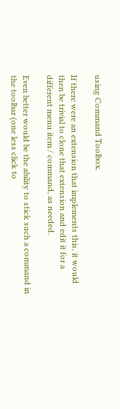using Command Toolbox.

If there were an extension that implements this, it would then be trivial to clone that extension and edit it for a different menu item / command, as needed.

Even better would be the ability to stick such a command in the toolbar (one less click to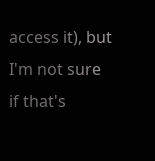access it), but I'm not sure if that's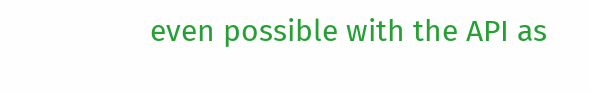even possible with the API as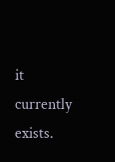it currently exists.